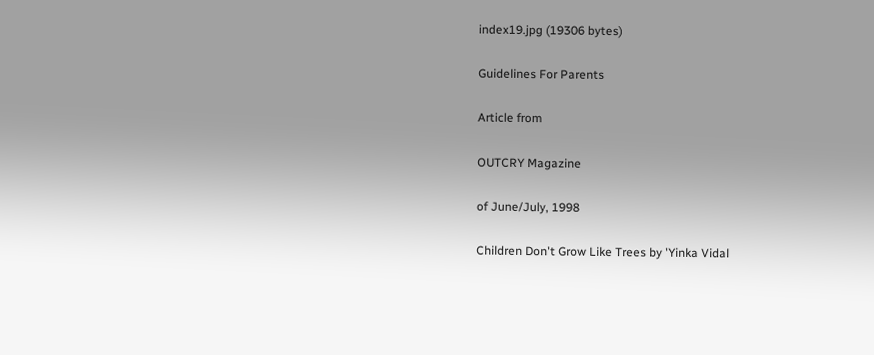index19.jpg (19306 bytes)

Guidelines For Parents

Article from

OUTCRY Magazine

of June/July, 1998

Children Don't Grow Like Trees by 'Yinka Vidal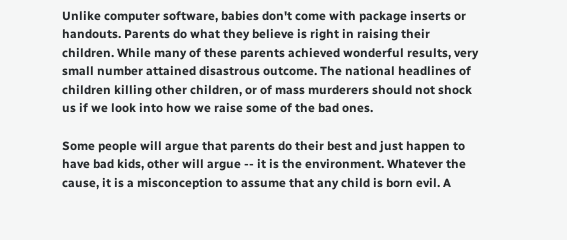Unlike computer software, babies don't come with package inserts or handouts. Parents do what they believe is right in raising their children. While many of these parents achieved wonderful results, very small number attained disastrous outcome. The national headlines of children killing other children, or of mass murderers should not shock us if we look into how we raise some of the bad ones.

Some people will argue that parents do their best and just happen to have bad kids, other will argue -- it is the environment. Whatever the cause, it is a misconception to assume that any child is born evil. A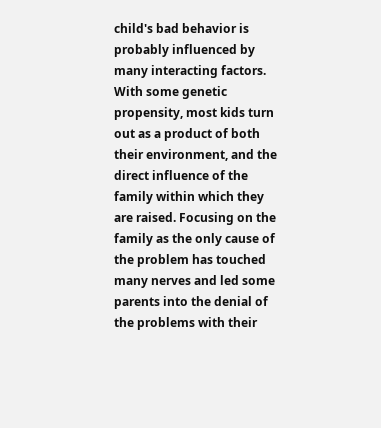child's bad behavior is probably influenced by many interacting factors. With some genetic propensity, most kids turn out as a product of both their environment, and the direct influence of the family within which they are raised. Focusing on the family as the only cause of the problem has touched many nerves and led some parents into the denial of the problems with their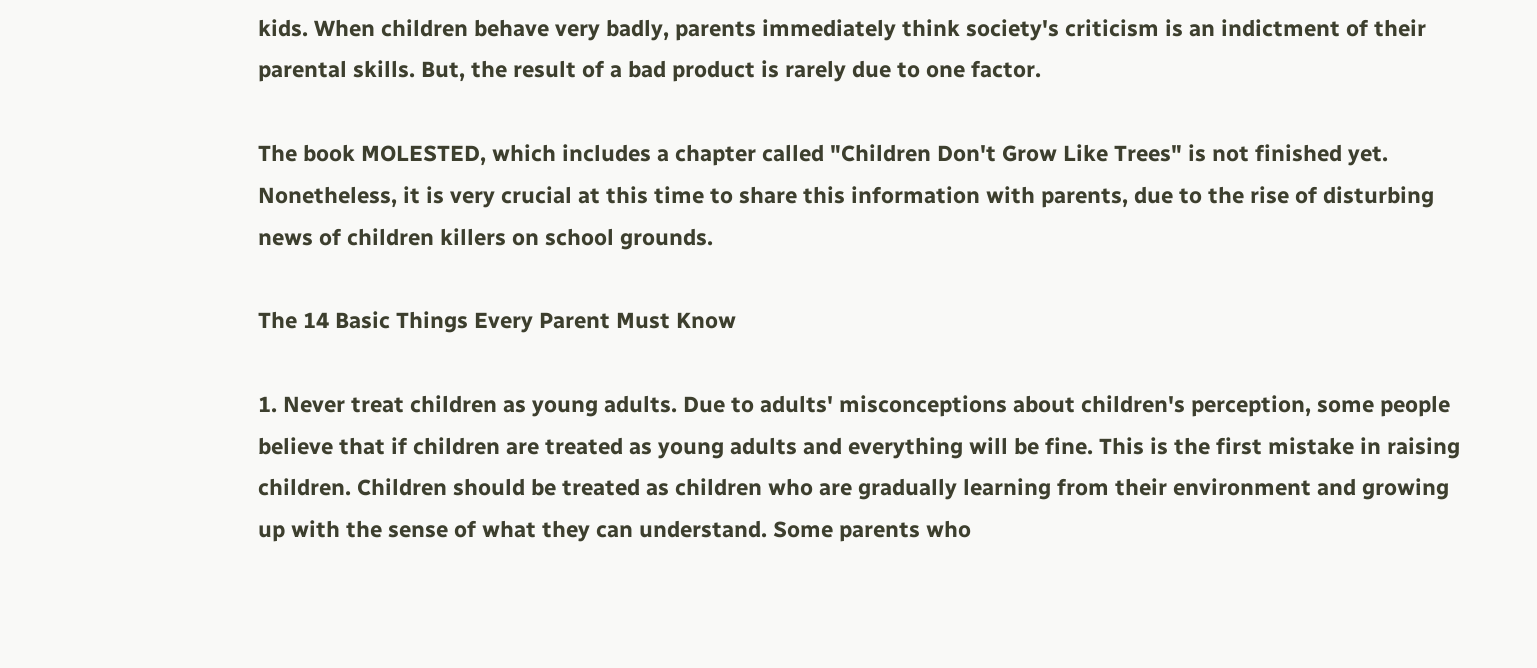kids. When children behave very badly, parents immediately think society's criticism is an indictment of their parental skills. But, the result of a bad product is rarely due to one factor.

The book MOLESTED, which includes a chapter called "Children Don't Grow Like Trees" is not finished yet. Nonetheless, it is very crucial at this time to share this information with parents, due to the rise of disturbing news of children killers on school grounds.

The 14 Basic Things Every Parent Must Know

1. Never treat children as young adults. Due to adults' misconceptions about children's perception, some people believe that if children are treated as young adults and everything will be fine. This is the first mistake in raising children. Children should be treated as children who are gradually learning from their environment and growing up with the sense of what they can understand. Some parents who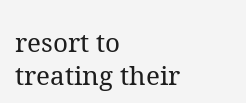resort to treating their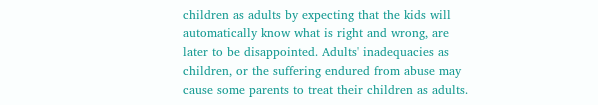children as adults by expecting that the kids will automatically know what is right and wrong, are later to be disappointed. Adults' inadequacies as children, or the suffering endured from abuse may cause some parents to treat their children as adults.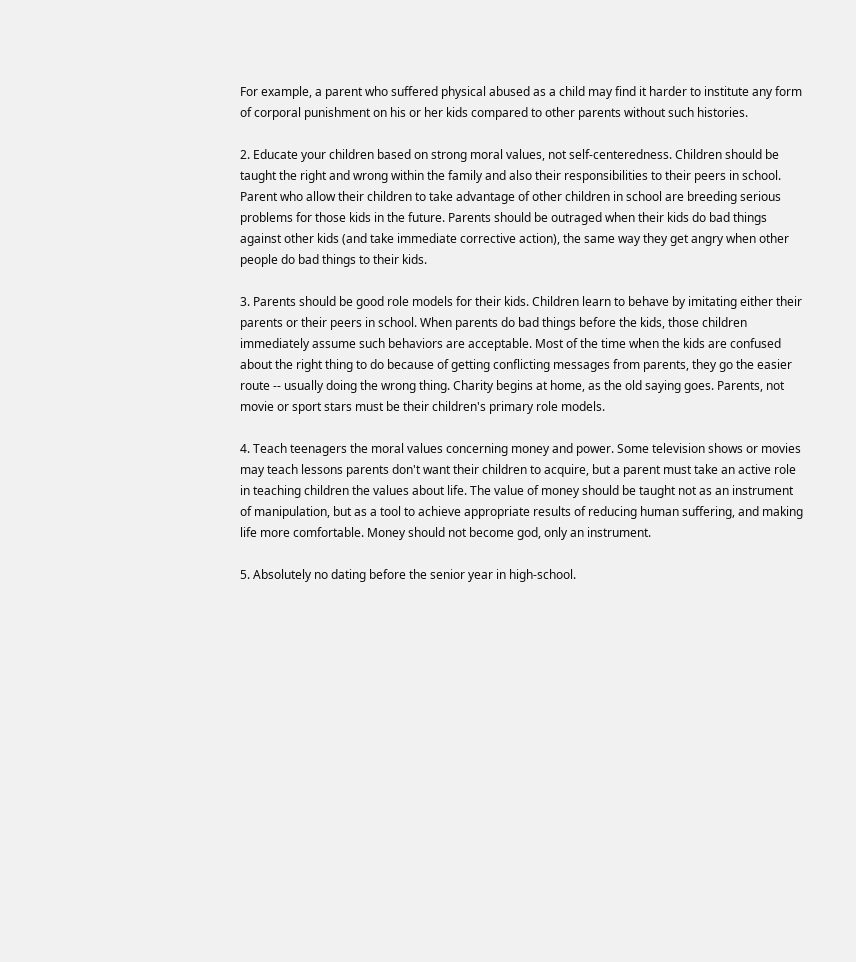For example, a parent who suffered physical abused as a child may find it harder to institute any form of corporal punishment on his or her kids compared to other parents without such histories.

2. Educate your children based on strong moral values, not self-centeredness. Children should be taught the right and wrong within the family and also their responsibilities to their peers in school. Parent who allow their children to take advantage of other children in school are breeding serious problems for those kids in the future. Parents should be outraged when their kids do bad things against other kids (and take immediate corrective action), the same way they get angry when other people do bad things to their kids.

3. Parents should be good role models for their kids. Children learn to behave by imitating either their parents or their peers in school. When parents do bad things before the kids, those children immediately assume such behaviors are acceptable. Most of the time when the kids are confused about the right thing to do because of getting conflicting messages from parents, they go the easier route -- usually doing the wrong thing. Charity begins at home, as the old saying goes. Parents, not movie or sport stars must be their children's primary role models.

4. Teach teenagers the moral values concerning money and power. Some television shows or movies may teach lessons parents don't want their children to acquire, but a parent must take an active role in teaching children the values about life. The value of money should be taught not as an instrument of manipulation, but as a tool to achieve appropriate results of reducing human suffering, and making life more comfortable. Money should not become god, only an instrument.

5. Absolutely no dating before the senior year in high-school.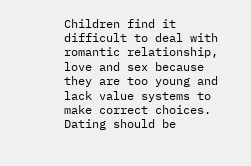Children find it difficult to deal with romantic relationship, love and sex because they are too young and lack value systems to make correct choices. Dating should be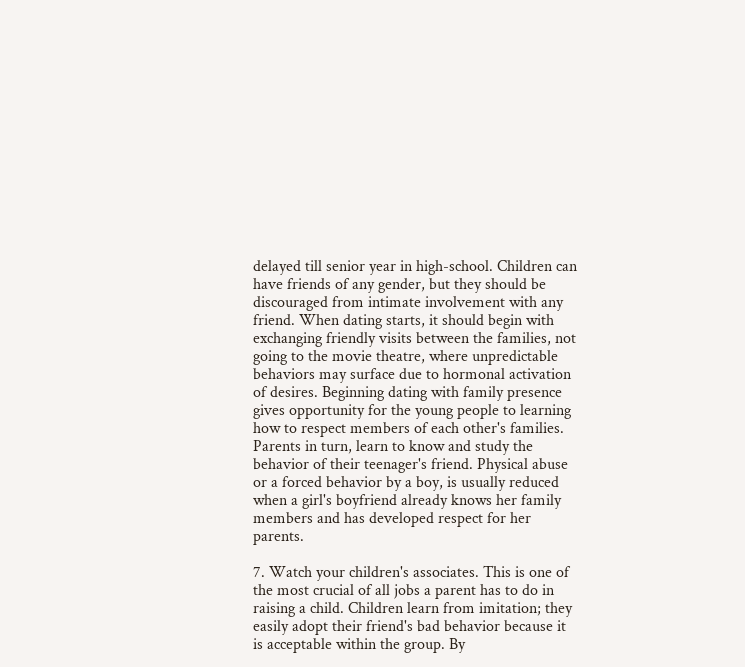delayed till senior year in high-school. Children can have friends of any gender, but they should be discouraged from intimate involvement with any friend. When dating starts, it should begin with exchanging friendly visits between the families, not going to the movie theatre, where unpredictable behaviors may surface due to hormonal activation of desires. Beginning dating with family presence gives opportunity for the young people to learning how to respect members of each other's families. Parents in turn, learn to know and study the behavior of their teenager's friend. Physical abuse or a forced behavior by a boy, is usually reduced when a girl's boyfriend already knows her family members and has developed respect for her parents.

7. Watch your children's associates. This is one of the most crucial of all jobs a parent has to do in raising a child. Children learn from imitation; they easily adopt their friend's bad behavior because it is acceptable within the group. By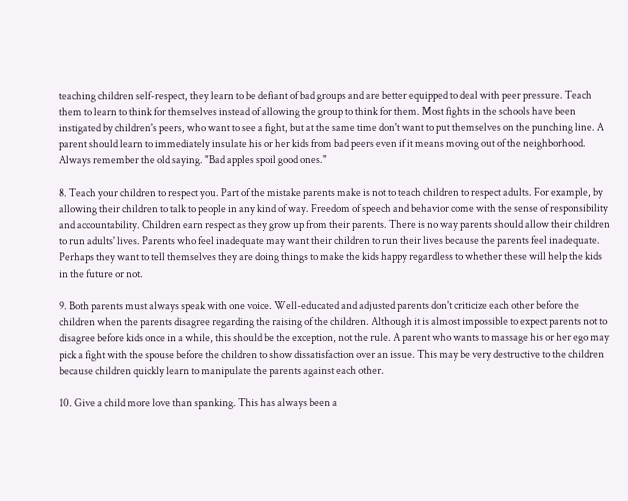teaching children self-respect, they learn to be defiant of bad groups and are better equipped to deal with peer pressure. Teach them to learn to think for themselves instead of allowing the group to think for them. Most fights in the schools have been instigated by children's peers, who want to see a fight, but at the same time don't want to put themselves on the punching line. A parent should learn to immediately insulate his or her kids from bad peers even if it means moving out of the neighborhood. Always remember the old saying. "Bad apples spoil good ones."

8. Teach your children to respect you. Part of the mistake parents make is not to teach children to respect adults. For example, by allowing their children to talk to people in any kind of way. Freedom of speech and behavior come with the sense of responsibility and accountability. Children earn respect as they grow up from their parents. There is no way parents should allow their children to run adults' lives. Parents who feel inadequate may want their children to run their lives because the parents feel inadequate. Perhaps they want to tell themselves they are doing things to make the kids happy regardless to whether these will help the kids in the future or not.

9. Both parents must always speak with one voice. Well-educated and adjusted parents don't criticize each other before the children when the parents disagree regarding the raising of the children. Although it is almost impossible to expect parents not to disagree before kids once in a while, this should be the exception, not the rule. A parent who wants to massage his or her ego may pick a fight with the spouse before the children to show dissatisfaction over an issue. This may be very destructive to the children because children quickly learn to manipulate the parents against each other.

10. Give a child more love than spanking. This has always been a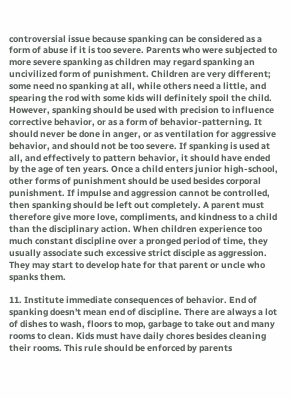controversial issue because spanking can be considered as a form of abuse if it is too severe. Parents who were subjected to more severe spanking as children may regard spanking an uncivilized form of punishment. Children are very different; some need no spanking at all, while others need a little, and spearing the rod with some kids will definitely spoil the child. However, spanking should be used with precision to influence corrective behavior, or as a form of behavior-patterning. It should never be done in anger, or as ventilation for aggressive behavior, and should not be too severe. If spanking is used at all, and effectively to pattern behavior, it should have ended by the age of ten years. Once a child enters junior high-school, other forms of punishment should be used besides corporal punishment. If impulse and aggression cannot be controlled, then spanking should be left out completely. A parent must therefore give more love, compliments, and kindness to a child than the disciplinary action. When children experience too much constant discipline over a pronged period of time, they usually associate such excessive strict disciple as aggression. They may start to develop hate for that parent or uncle who spanks them.

11. Institute immediate consequences of behavior. End of spanking doesn't mean end of discipline. There are always a lot of dishes to wash, floors to mop, garbage to take out and many rooms to clean. Kids must have daily chores besides cleaning their rooms. This rule should be enforced by parents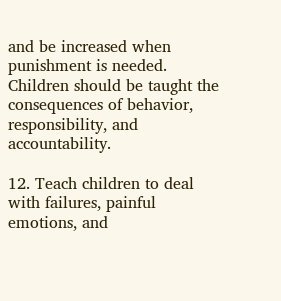and be increased when punishment is needed. Children should be taught the consequences of behavior, responsibility, and accountability.

12. Teach children to deal with failures, painful emotions, and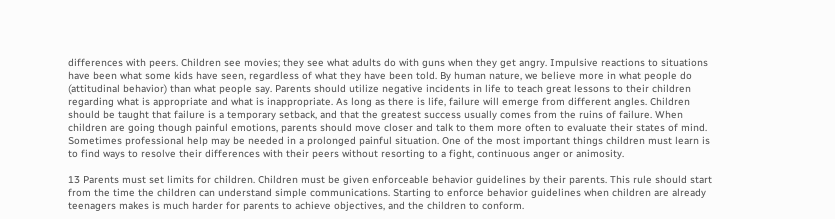differences with peers. Children see movies; they see what adults do with guns when they get angry. Impulsive reactions to situations have been what some kids have seen, regardless of what they have been told. By human nature, we believe more in what people do (attitudinal behavior) than what people say. Parents should utilize negative incidents in life to teach great lessons to their children regarding what is appropriate and what is inappropriate. As long as there is life, failure will emerge from different angles. Children should be taught that failure is a temporary setback, and that the greatest success usually comes from the ruins of failure. When children are going though painful emotions, parents should move closer and talk to them more often to evaluate their states of mind. Sometimes professional help may be needed in a prolonged painful situation. One of the most important things children must learn is to find ways to resolve their differences with their peers without resorting to a fight, continuous anger or animosity.

13 Parents must set limits for children. Children must be given enforceable behavior guidelines by their parents. This rule should start from the time the children can understand simple communications. Starting to enforce behavior guidelines when children are already teenagers makes is much harder for parents to achieve objectives, and the children to conform.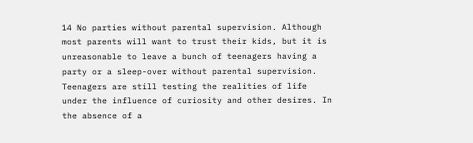14 No parties without parental supervision. Although most parents will want to trust their kids, but it is unreasonable to leave a bunch of teenagers having a party or a sleep-over without parental supervision. Teenagers are still testing the realities of life under the influence of curiosity and other desires. In the absence of a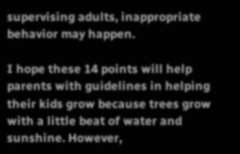supervising adults, inappropriate behavior may happen.

I hope these 14 points will help parents with guidelines in helping their kids grow because trees grow with a little beat of water and sunshine. However,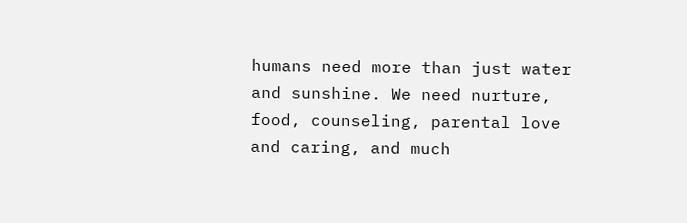humans need more than just water and sunshine. We need nurture, food, counseling, parental love and caring, and much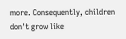more. Consequently, children don't grow like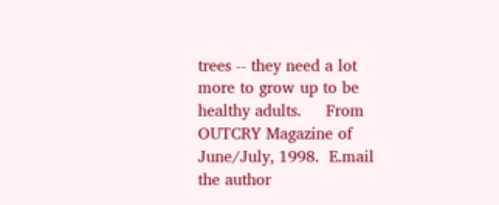trees -- they need a lot more to grow up to be healthy adults.     From  OUTCRY Magazine of   June/July, 1998.  E.mail the author